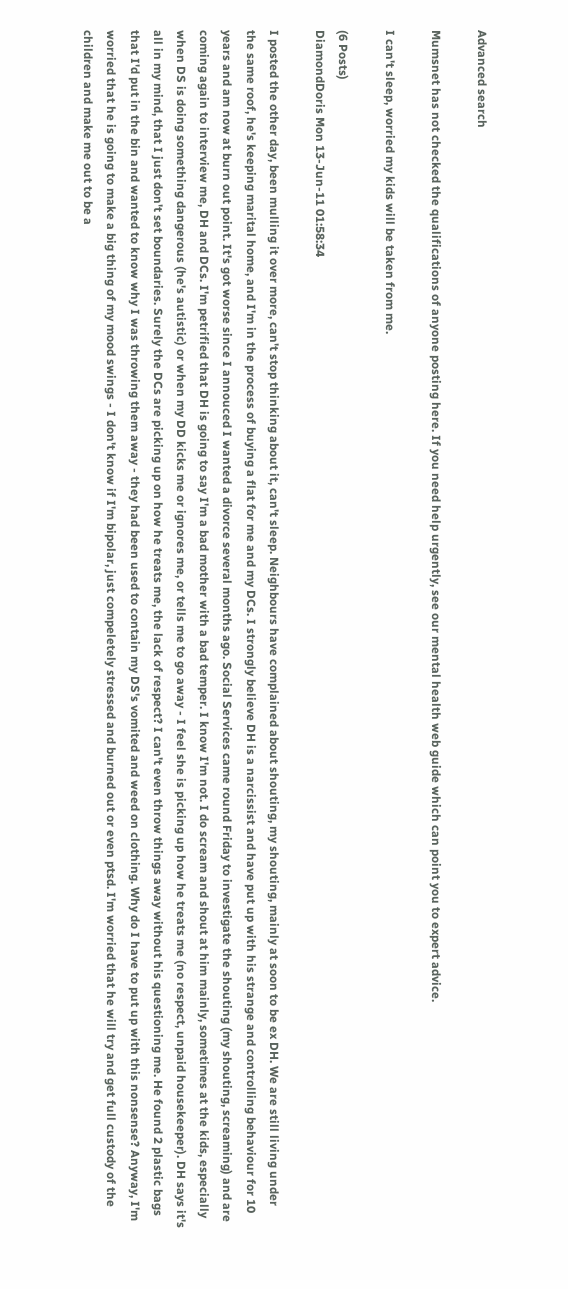Advanced search

Mumsnet has not checked the qualifications of anyone posting here. If you need help urgently, see our mental health web guide which can point you to expert advice.

I can't sleep, worried my kids will be taken from me.

(6 Posts)
DiamondDoris Mon 13-Jun-11 01:58:34

I posted the other day, been mulling it over more, can't stop thinking about it, can't sleep. Neighbours have complained about shouting, my shouting, mainly at soon to be ex DH. We are still living under the same roof, he's keeping marital home, and I'm in the process of buying a flat for me and my DCs. I strongly believe DH is a narcissist and have put up with his strange and controlling behaviour for 10 years and am now at burn out point. It's got worse since I annouced I wanted a divorce several months ago. Social Services came round Friday to investigate the shouting (my shouting, screaming) and are coming again to interview me, DH and DCs. I'm petrified that DH is going to say I'm a bad mother with a bad temper. I know I'm not. I do scream and shout at him mainly, sometimes at the kids, especially when DS is doing something dangerous (he's autistic) or when my DD kicks me or ignores me, or tells me to go away - I feel she is picking up how he treats me (no respect, unpaid housekeeper). DH says it's all in my mind, that I just don't set boundaries. Surely the DCs are picking up on how he treats me, the lack of respect? I can't even throw things away without his questioning me. He found 2 plastic bags that I'd put in the bin and wanted to know why I was throwing them away - they had been used to contain my DS's vomited and weed on clothing. Why do I have to put up with this nonsense? Anyway, I'm worried that he is going to make a big thing of my mood swings - I don't know if I'm bipolar, just compeletely stressed and burned out or even ptsd. I'm worried that he will try and get full custody of the children and make me out to be a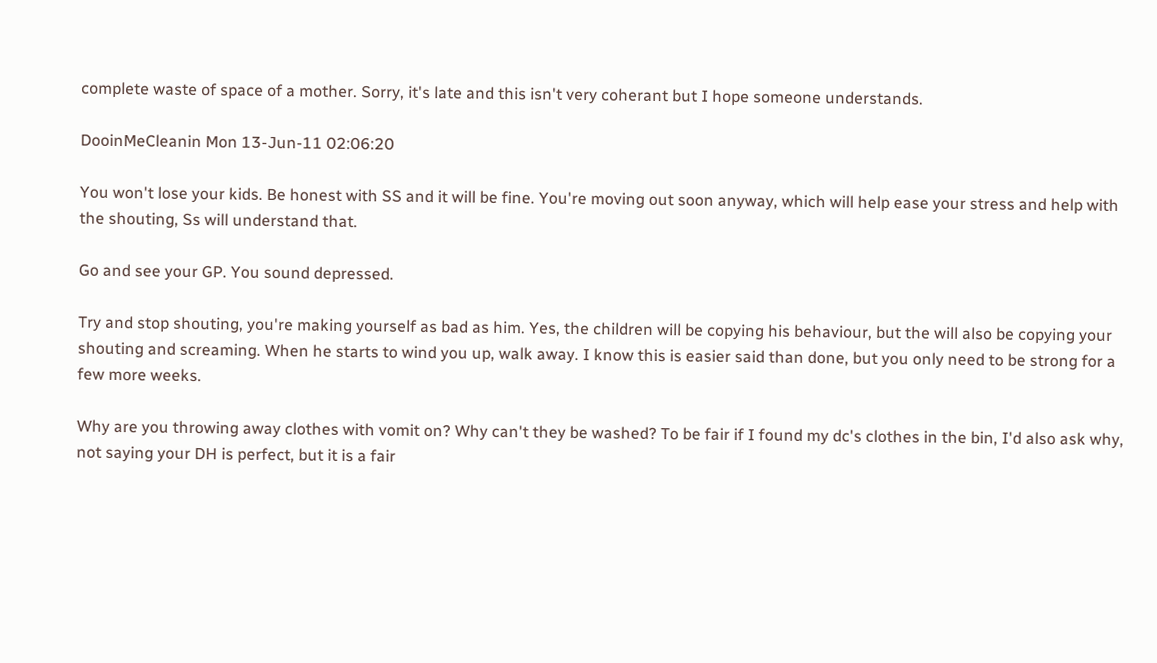complete waste of space of a mother. Sorry, it's late and this isn't very coherant but I hope someone understands.

DooinMeCleanin Mon 13-Jun-11 02:06:20

You won't lose your kids. Be honest with SS and it will be fine. You're moving out soon anyway, which will help ease your stress and help with the shouting, Ss will understand that.

Go and see your GP. You sound depressed.

Try and stop shouting, you're making yourself as bad as him. Yes, the children will be copying his behaviour, but the will also be copying your shouting and screaming. When he starts to wind you up, walk away. I know this is easier said than done, but you only need to be strong for a few more weeks.

Why are you throwing away clothes with vomit on? Why can't they be washed? To be fair if I found my dc's clothes in the bin, I'd also ask why, not saying your DH is perfect, but it is a fair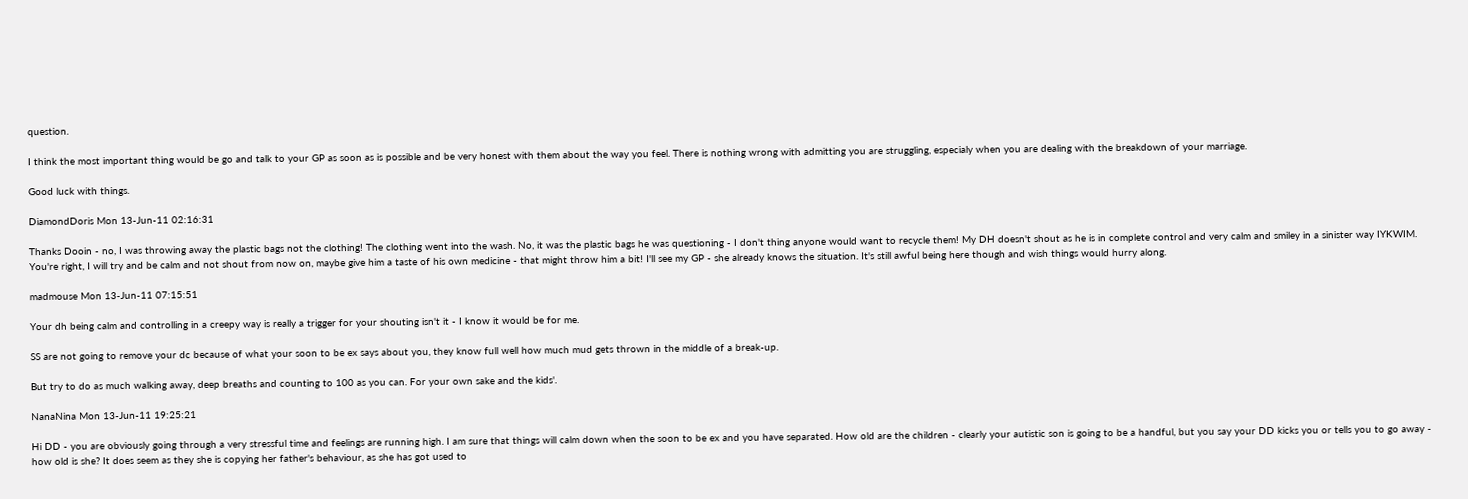question.

I think the most important thing would be go and talk to your GP as soon as is possible and be very honest with them about the way you feel. There is nothing wrong with admitting you are struggling, especialy when you are dealing with the breakdown of your marriage.

Good luck with things.

DiamondDoris Mon 13-Jun-11 02:16:31

Thanks Dooin - no, I was throwing away the plastic bags not the clothing! The clothing went into the wash. No, it was the plastic bags he was questioning - I don't thing anyone would want to recycle them! My DH doesn't shout as he is in complete control and very calm and smiley in a sinister way IYKWIM. You're right, I will try and be calm and not shout from now on, maybe give him a taste of his own medicine - that might throw him a bit! I'll see my GP - she already knows the situation. It's still awful being here though and wish things would hurry along.

madmouse Mon 13-Jun-11 07:15:51

Your dh being calm and controlling in a creepy way is really a trigger for your shouting isn't it - I know it would be for me.

SS are not going to remove your dc because of what your soon to be ex says about you, they know full well how much mud gets thrown in the middle of a break-up.

But try to do as much walking away, deep breaths and counting to 100 as you can. For your own sake and the kids'.

NanaNina Mon 13-Jun-11 19:25:21

Hi DD - you are obviously going through a very stressful time and feelings are running high. I am sure that things will calm down when the soon to be ex and you have separated. How old are the children - clearly your autistic son is going to be a handful, but you say your DD kicks you or tells you to go away - how old is she? It does seem as they she is copying her father's behaviour, as she has got used to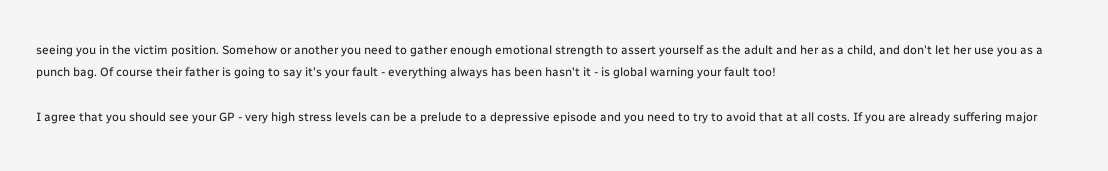seeing you in the victim position. Somehow or another you need to gather enough emotional strength to assert yourself as the adult and her as a child, and don't let her use you as a punch bag. Of course their father is going to say it's your fault - everything always has been hasn't it - is global warning your fault too!

I agree that you should see your GP - very high stress levels can be a prelude to a depressive episode and you need to try to avoid that at all costs. If you are already suffering major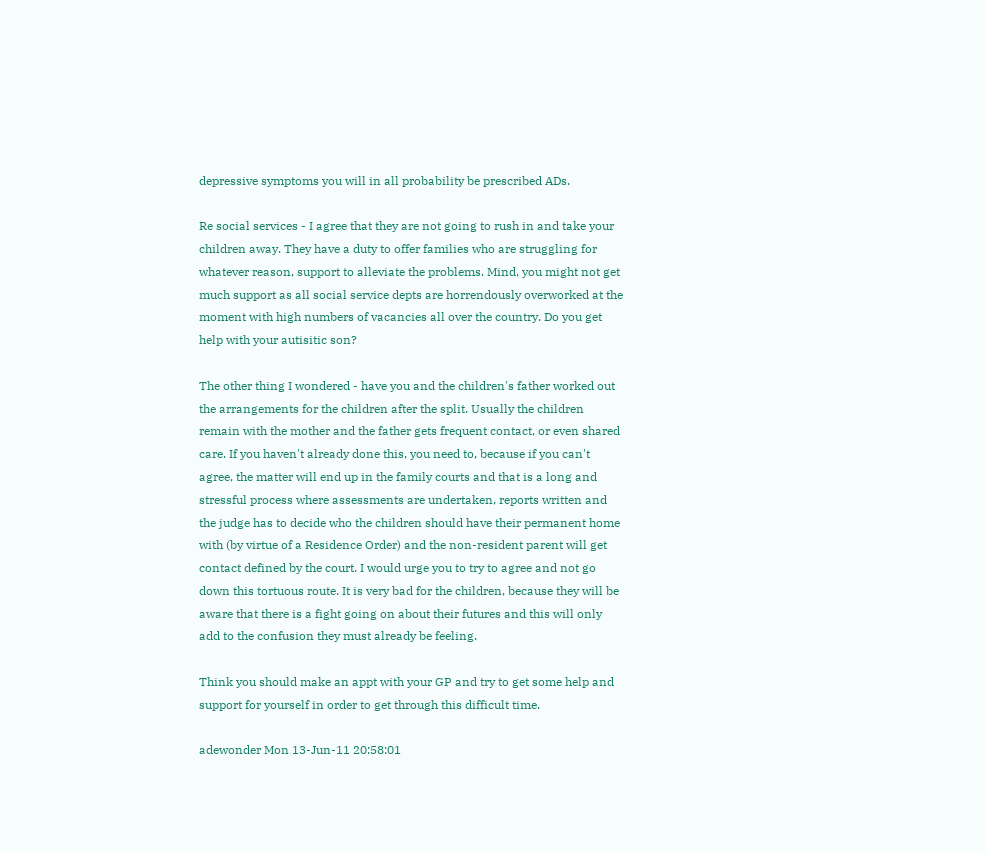depressive symptoms you will in all probability be prescribed ADs.

Re social services - I agree that they are not going to rush in and take your children away. They have a duty to offer families who are struggling for whatever reason, support to alleviate the problems. Mind, you might not get much support as all social service depts are horrendously overworked at the moment with high numbers of vacancies all over the country. Do you get help with your autisitic son?

The other thing I wondered - have you and the children's father worked out the arrangements for the children after the split. Usually the children remain with the mother and the father gets frequent contact, or even shared care. If you haven't already done this, you need to, because if you can't agree, the matter will end up in the family courts and that is a long and stressful process where assessments are undertaken, reports written and the judge has to decide who the children should have their permanent home with (by virtue of a Residence Order) and the non-resident parent will get contact defined by the court. I would urge you to try to agree and not go down this tortuous route. It is very bad for the children, because they will be aware that there is a fight going on about their futures and this will only add to the confusion they must already be feeling.

Think you should make an appt with your GP and try to get some help and support for yourself in order to get through this difficult time.

adewonder Mon 13-Jun-11 20:58:01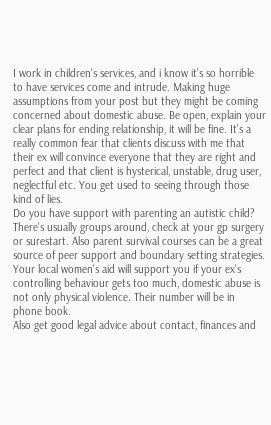I work in children's services, and i know it's so horrible to have services come and intrude. Making huge assumptions from your post but they might be coming concerned about domestic abuse. Be open, explain your clear plans for ending relationship, it will be fine. It's a really common fear that clients discuss with me that their ex will convince everyone that they are right and perfect and that client is hysterical, unstable, drug user, neglectful etc. You get used to seeing through those kind of lies.
Do you have support with parenting an autistic child? There's usually groups around, check at your gp surgery or surestart. Also parent survival courses can be a great source of peer support and boundary setting strategies.
Your local women's aid will support you if your ex's controlling behaviour gets too much, domestic abuse is not only physical violence. Their number will be in phone book.
Also get good legal advice about contact, finances and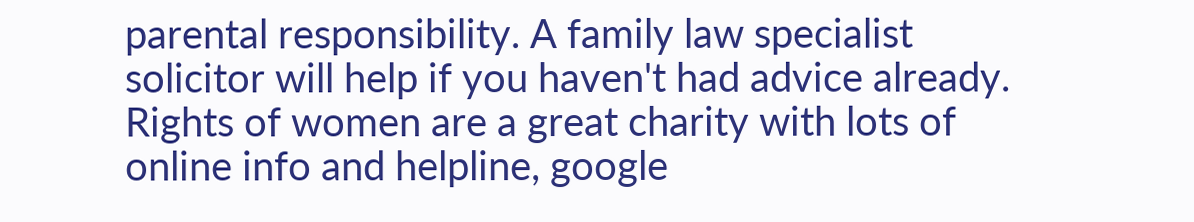parental responsibility. A family law specialist solicitor will help if you haven't had advice already. Rights of women are a great charity with lots of online info and helpline, google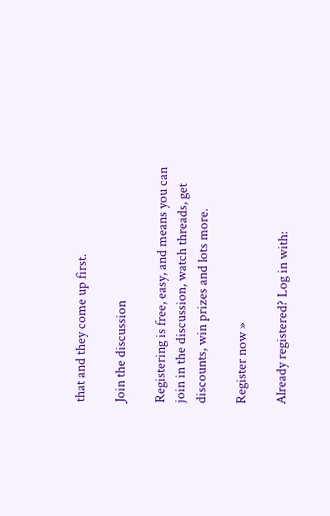that and they come up first.

Join the discussion

Registering is free, easy, and means you can join in the discussion, watch threads, get discounts, win prizes and lots more.

Register now »

Already registered? Log in with: